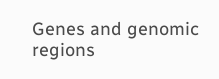Genes and genomic regions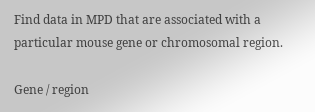Find data in MPD that are associated with a particular mouse gene or chromosomal region.

Gene / region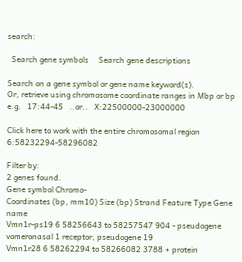search:

  Search gene symbols     Search gene descriptions

Search on a gene symbol or gene name keyword(s).
Or, retrieve using chromosome coordinate ranges in Mbp or bp e.g.   17:44-45   ..or..   X:22500000-23000000

Click here to work with the entire chromosomal region 6:58232294-58296082

Filter by:
2 genes found.
Gene symbol Chromo-
Coordinates (bp, mm10) Size (bp) Strand Feature Type Gene name
Vmn1r-ps19 6 58256643 to 58257547 904 - pseudogene vomeronasal 1 receptor, pseudogene 19
Vmn1r28 6 58262294 to 58266082 3788 + protein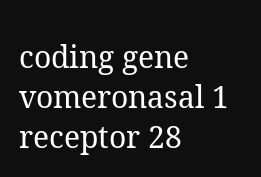coding gene vomeronasal 1 receptor 28